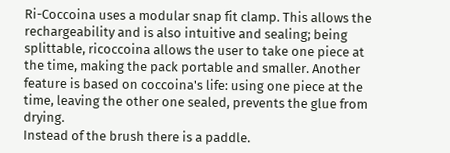Ri-Coccoina uses a modular snap fit clamp. This allows the rechargeability and is also intuitive and sealing; being splittable, ricoccoina allows the user to take one piece at the time, making the pack portable and smaller. Another feature is based on coccoina's life: using one piece at the time, leaving the other one sealed, prevents the glue from drying.
Instead of the brush there is a paddle.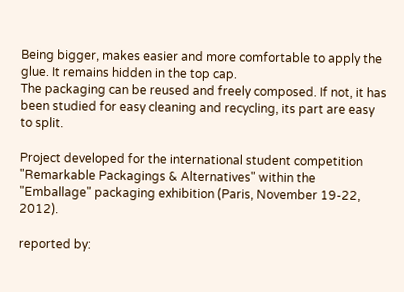Being bigger, makes easier and more comfortable to apply the glue. It remains hidden in the top cap.
The packaging can be reused and freely composed. If not, it has been studied for easy cleaning and recycling, its part are easy to split.

Project developed for the international student competition "Remarkable Packagings & Alternatives" within the "Emballage" packaging exhibition (Paris, November 19-22, 2012).

reported by: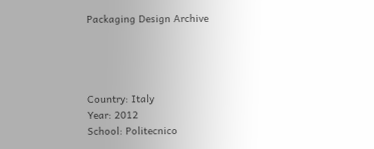Packaging Design Archive




Country: Italy
Year: 2012
School: Politecnico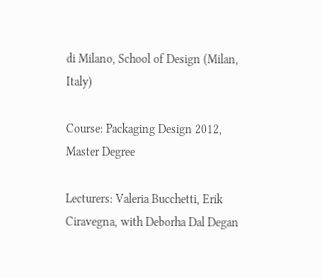di Milano, School of Design (Milan, Italy)

Course: Packaging Design 2012, Master Degree

Lecturers: Valeria Bucchetti, Erik Ciravegna, with Deborha Dal Degan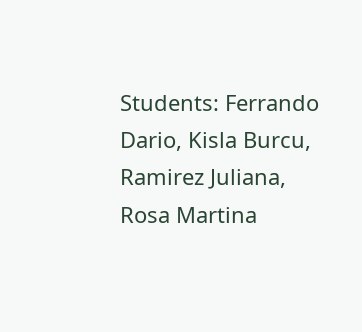Students: Ferrando Dario, Kisla Burcu, Ramirez Juliana, Rosa Martina